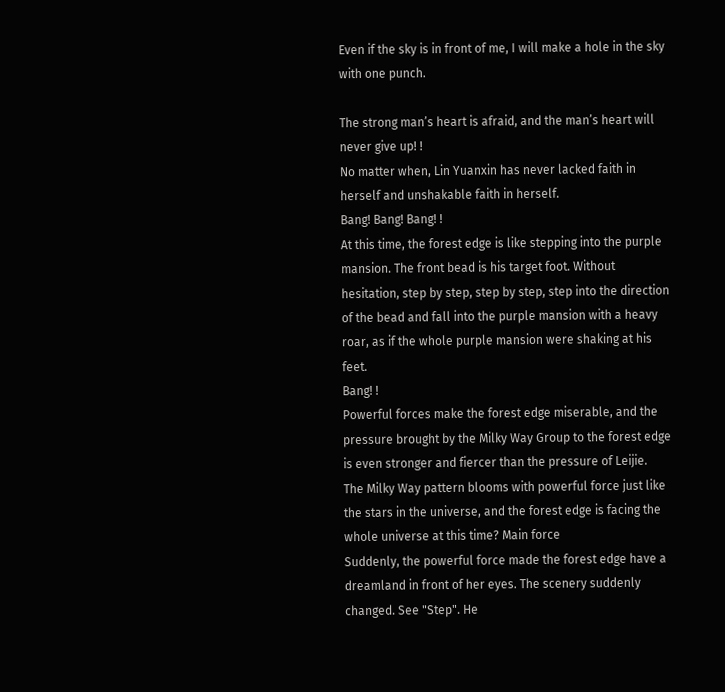Even if the sky is in front of me, I will make a hole in the sky with one punch.

The strong man’s heart is afraid, and the man’s heart will never give up! !
No matter when, Lin Yuanxin has never lacked faith in herself and unshakable faith in herself.
Bang! Bang! Bang! !
At this time, the forest edge is like stepping into the purple mansion. The front bead is his target foot. Without hesitation, step by step, step by step, step into the direction of the bead and fall into the purple mansion with a heavy roar, as if the whole purple mansion were shaking at his feet.
Bang! !
Powerful forces make the forest edge miserable, and the pressure brought by the Milky Way Group to the forest edge is even stronger and fiercer than the pressure of Leijie.
The Milky Way pattern blooms with powerful force just like the stars in the universe, and the forest edge is facing the whole universe at this time? Main force
Suddenly, the powerful force made the forest edge have a dreamland in front of her eyes. The scenery suddenly changed. See "Step". He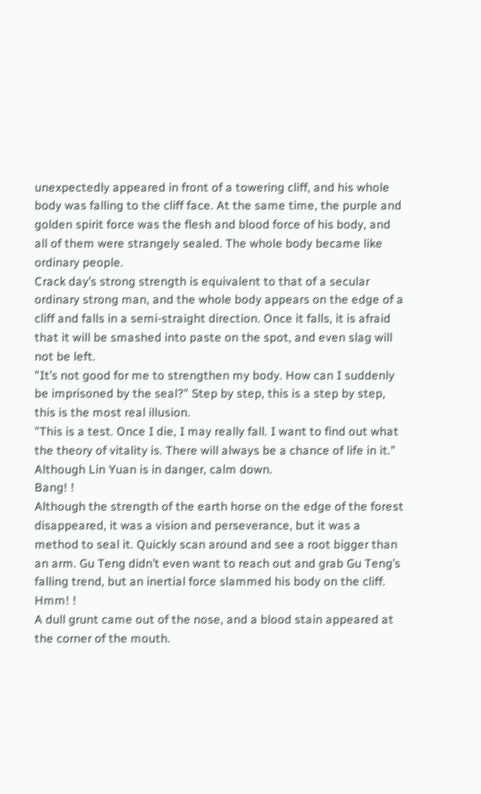unexpectedly appeared in front of a towering cliff, and his whole body was falling to the cliff face. At the same time, the purple and golden spirit force was the flesh and blood force of his body, and all of them were strangely sealed. The whole body became like ordinary people.
Crack day’s strong strength is equivalent to that of a secular ordinary strong man, and the whole body appears on the edge of a cliff and falls in a semi-straight direction. Once it falls, it is afraid that it will be smashed into paste on the spot, and even slag will not be left.
"It’s not good for me to strengthen my body. How can I suddenly be imprisoned by the seal?" Step by step, this is a step by step, this is the most real illusion.
"This is a test. Once I die, I may really fall. I want to find out what the theory of vitality is. There will always be a chance of life in it." Although Lin Yuan is in danger, calm down.
Bang! !
Although the strength of the earth horse on the edge of the forest disappeared, it was a vision and perseverance, but it was a method to seal it. Quickly scan around and see a root bigger than an arm. Gu Teng didn’t even want to reach out and grab Gu Teng’s falling trend, but an inertial force slammed his body on the cliff.
Hmm! !
A dull grunt came out of the nose, and a blood stain appeared at the corner of the mouth.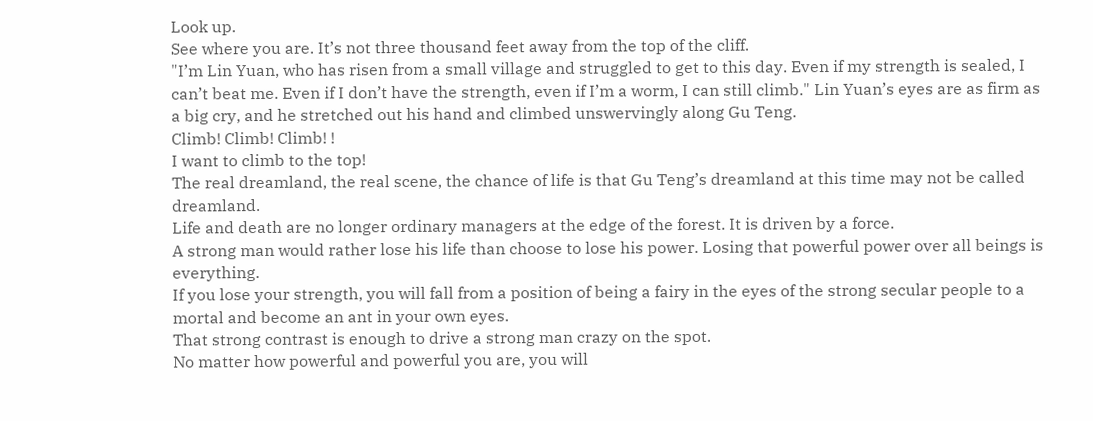Look up.
See where you are. It’s not three thousand feet away from the top of the cliff.
"I’m Lin Yuan, who has risen from a small village and struggled to get to this day. Even if my strength is sealed, I can’t beat me. Even if I don’t have the strength, even if I’m a worm, I can still climb." Lin Yuan’s eyes are as firm as a big cry, and he stretched out his hand and climbed unswervingly along Gu Teng.
Climb! Climb! Climb! !
I want to climb to the top!
The real dreamland, the real scene, the chance of life is that Gu Teng’s dreamland at this time may not be called dreamland.
Life and death are no longer ordinary managers at the edge of the forest. It is driven by a force.
A strong man would rather lose his life than choose to lose his power. Losing that powerful power over all beings is everything.
If you lose your strength, you will fall from a position of being a fairy in the eyes of the strong secular people to a mortal and become an ant in your own eyes.
That strong contrast is enough to drive a strong man crazy on the spot.
No matter how powerful and powerful you are, you will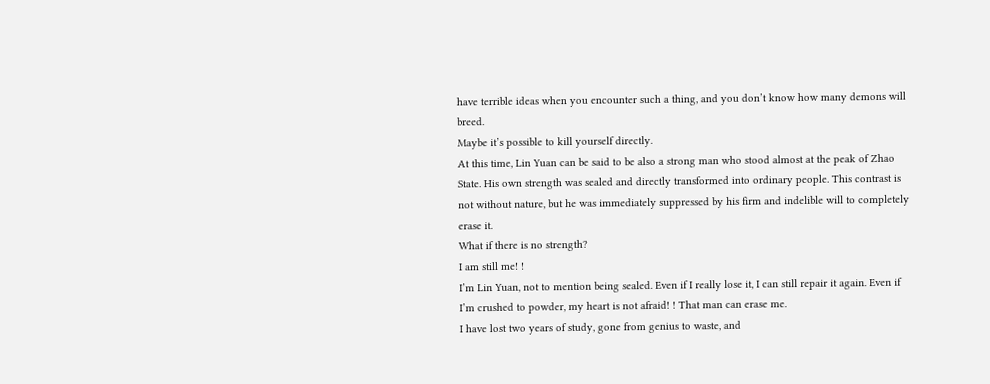have terrible ideas when you encounter such a thing, and you don’t know how many demons will breed.
Maybe it’s possible to kill yourself directly.
At this time, Lin Yuan can be said to be also a strong man who stood almost at the peak of Zhao State. His own strength was sealed and directly transformed into ordinary people. This contrast is not without nature, but he was immediately suppressed by his firm and indelible will to completely erase it.
What if there is no strength?
I am still me! !
I’m Lin Yuan, not to mention being sealed. Even if I really lose it, I can still repair it again. Even if I’m crushed to powder, my heart is not afraid! ! That man can erase me.
I have lost two years of study, gone from genius to waste, and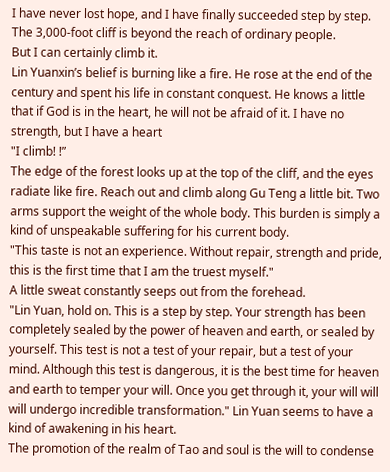I have never lost hope, and I have finally succeeded step by step.
The 3,000-foot cliff is beyond the reach of ordinary people.
But I can certainly climb it.
Lin Yuanxin’s belief is burning like a fire. He rose at the end of the century and spent his life in constant conquest. He knows a little that if God is in the heart, he will not be afraid of it. I have no strength, but I have a heart
"I climb! !”
The edge of the forest looks up at the top of the cliff, and the eyes radiate like fire. Reach out and climb along Gu Teng a little bit. Two arms support the weight of the whole body. This burden is simply a kind of unspeakable suffering for his current body.
"This taste is not an experience. Without repair, strength and pride, this is the first time that I am the truest myself."
A little sweat constantly seeps out from the forehead.
"Lin Yuan, hold on. This is a step by step. Your strength has been completely sealed by the power of heaven and earth, or sealed by yourself. This test is not a test of your repair, but a test of your mind. Although this test is dangerous, it is the best time for heaven and earth to temper your will. Once you get through it, your will will will undergo incredible transformation." Lin Yuan seems to have a kind of awakening in his heart.
The promotion of the realm of Tao and soul is the will to condense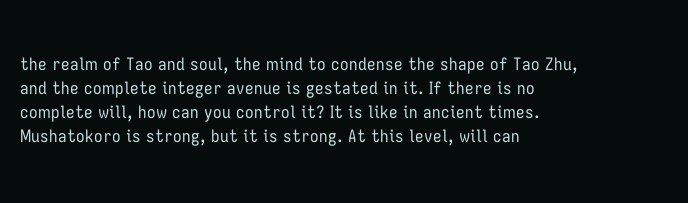the realm of Tao and soul, the mind to condense the shape of Tao Zhu, and the complete integer avenue is gestated in it. If there is no complete will, how can you control it? It is like in ancient times. Mushatokoro is strong, but it is strong. At this level, will can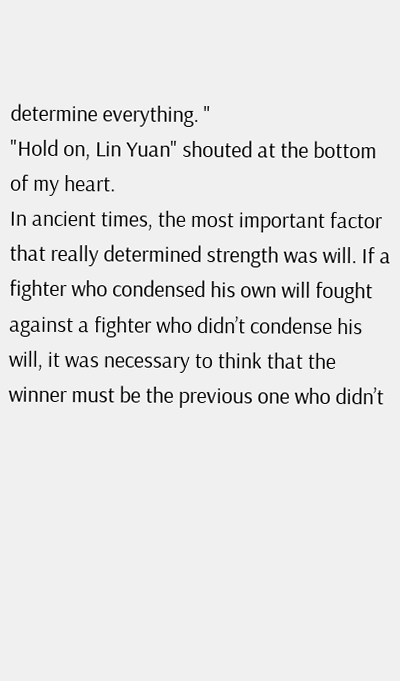determine everything. "
"Hold on, Lin Yuan" shouted at the bottom of my heart.
In ancient times, the most important factor that really determined strength was will. If a fighter who condensed his own will fought against a fighter who didn’t condense his will, it was necessary to think that the winner must be the previous one who didn’t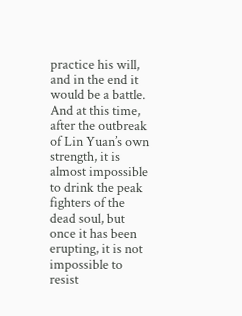practice his will, and in the end it would be a battle.
And at this time, after the outbreak of Lin Yuan’s own strength, it is almost impossible to drink the peak fighters of the dead soul, but once it has been erupting, it is not impossible to resist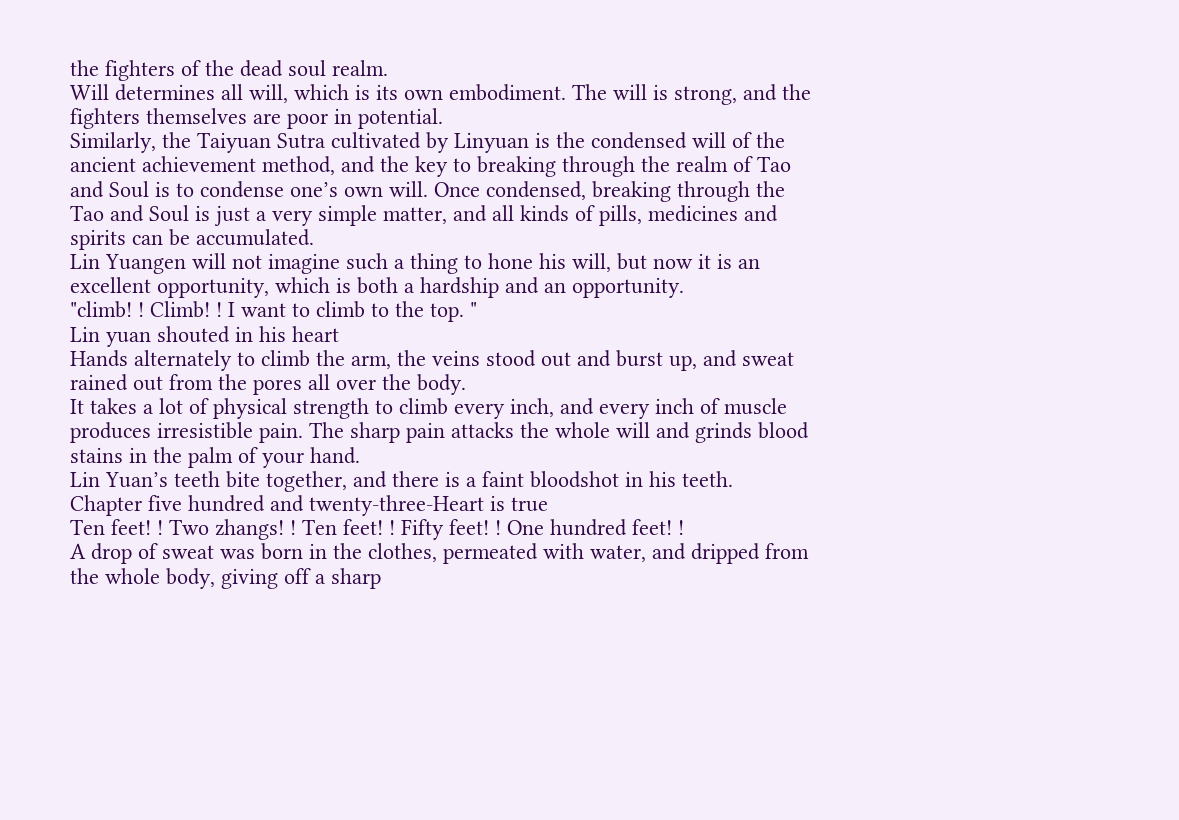the fighters of the dead soul realm.
Will determines all will, which is its own embodiment. The will is strong, and the fighters themselves are poor in potential.
Similarly, the Taiyuan Sutra cultivated by Linyuan is the condensed will of the ancient achievement method, and the key to breaking through the realm of Tao and Soul is to condense one’s own will. Once condensed, breaking through the Tao and Soul is just a very simple matter, and all kinds of pills, medicines and spirits can be accumulated.
Lin Yuangen will not imagine such a thing to hone his will, but now it is an excellent opportunity, which is both a hardship and an opportunity.
"climb! ! Climb! ! I want to climb to the top. "
Lin yuan shouted in his heart
Hands alternately to climb the arm, the veins stood out and burst up, and sweat rained out from the pores all over the body.
It takes a lot of physical strength to climb every inch, and every inch of muscle produces irresistible pain. The sharp pain attacks the whole will and grinds blood stains in the palm of your hand.
Lin Yuan’s teeth bite together, and there is a faint bloodshot in his teeth.
Chapter five hundred and twenty-three-Heart is true
Ten feet! ! Two zhangs! ! Ten feet! ! Fifty feet! ! One hundred feet! !
A drop of sweat was born in the clothes, permeated with water, and dripped from the whole body, giving off a sharp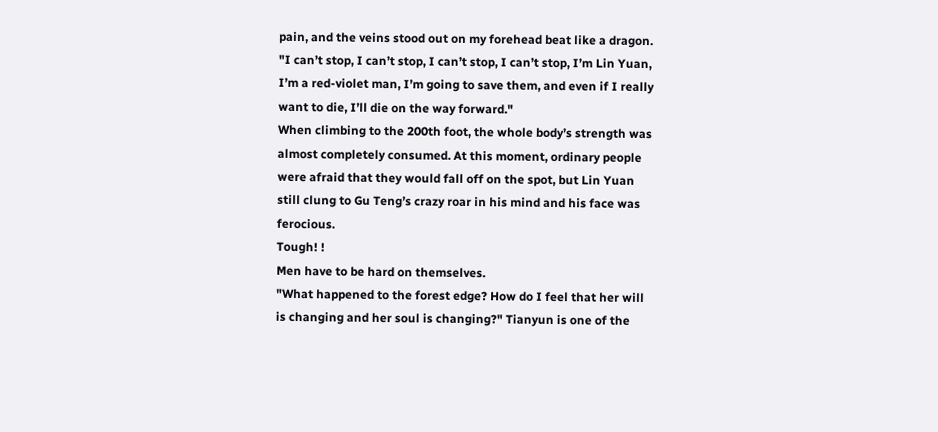pain, and the veins stood out on my forehead beat like a dragon.
"I can’t stop, I can’t stop, I can’t stop, I can’t stop, I’m Lin Yuan, I’m a red-violet man, I’m going to save them, and even if I really want to die, I’ll die on the way forward."
When climbing to the 200th foot, the whole body’s strength was almost completely consumed. At this moment, ordinary people were afraid that they would fall off on the spot, but Lin Yuan still clung to Gu Teng’s crazy roar in his mind and his face was ferocious.
Tough! !
Men have to be hard on themselves.
"What happened to the forest edge? How do I feel that her will is changing and her soul is changing?" Tianyun is one of the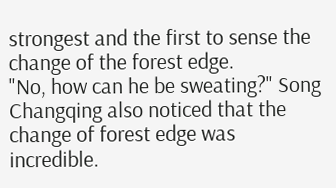strongest and the first to sense the change of the forest edge.
"No, how can he be sweating?" Song Changqing also noticed that the change of forest edge was incredible.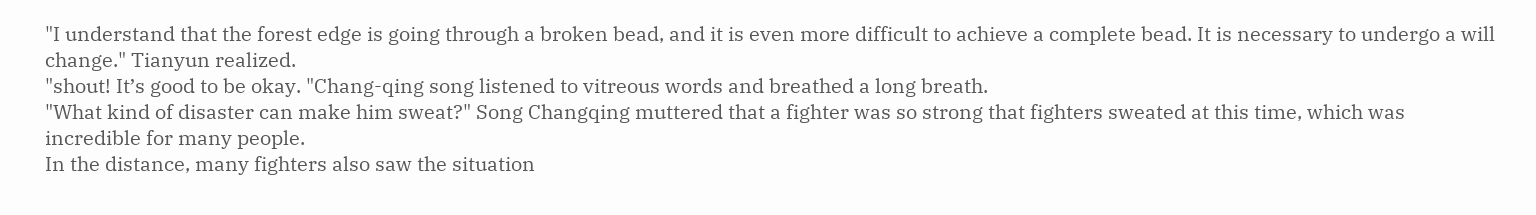"I understand that the forest edge is going through a broken bead, and it is even more difficult to achieve a complete bead. It is necessary to undergo a will change." Tianyun realized.
"shout! It’s good to be okay. "Chang-qing song listened to vitreous words and breathed a long breath.
"What kind of disaster can make him sweat?" Song Changqing muttered that a fighter was so strong that fighters sweated at this time, which was incredible for many people.
In the distance, many fighters also saw the situation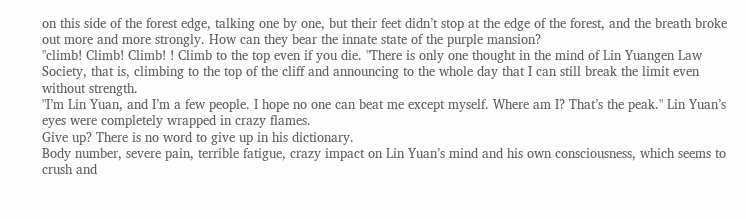on this side of the forest edge, talking one by one, but their feet didn’t stop at the edge of the forest, and the breath broke out more and more strongly. How can they bear the innate state of the purple mansion?
"climb! Climb! Climb! ! Climb to the top even if you die. "There is only one thought in the mind of Lin Yuangen Law Society, that is, climbing to the top of the cliff and announcing to the whole day that I can still break the limit even without strength.
"I’m Lin Yuan, and I’m a few people. I hope no one can beat me except myself. Where am I? That’s the peak." Lin Yuan’s eyes were completely wrapped in crazy flames.
Give up? There is no word to give up in his dictionary.
Body number, severe pain, terrible fatigue, crazy impact on Lin Yuan’s mind and his own consciousness, which seems to crush and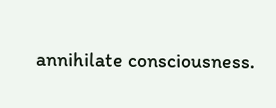annihilate consciousness.